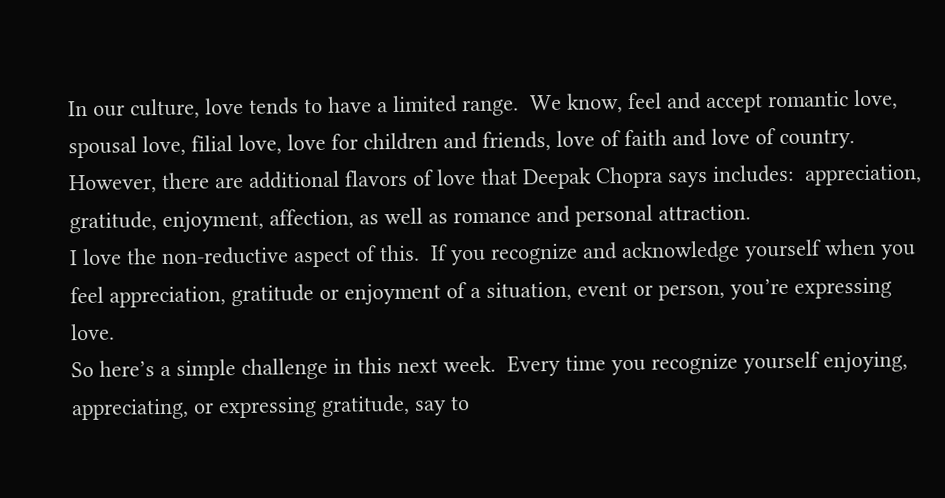In our culture, love tends to have a limited range.  We know, feel and accept romantic love, spousal love, filial love, love for children and friends, love of faith and love of country.
However, there are additional flavors of love that Deepak Chopra says includes:  appreciation, gratitude, enjoyment, affection, as well as romance and personal attraction.
I love the non-reductive aspect of this.  If you recognize and acknowledge yourself when you feel appreciation, gratitude or enjoyment of a situation, event or person, you’re expressing love.
So here’s a simple challenge in this next week.  Every time you recognize yourself enjoying, appreciating, or expressing gratitude, say to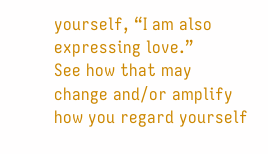yourself, “I am also expressing love.”
See how that may change and/or amplify how you regard yourself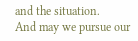and the situation.
And may we pursue our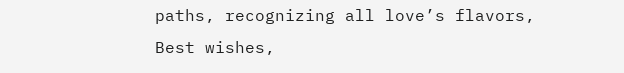paths, recognizing all love’s flavors,
Best wishes,